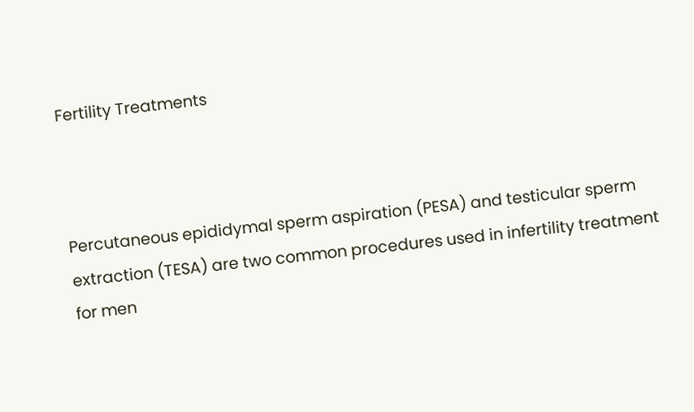Fertility Treatments



Percutaneous epididymal sperm aspiration (PESA) and testicular sperm extraction (TESA) are two common procedures used in infertility treatment for men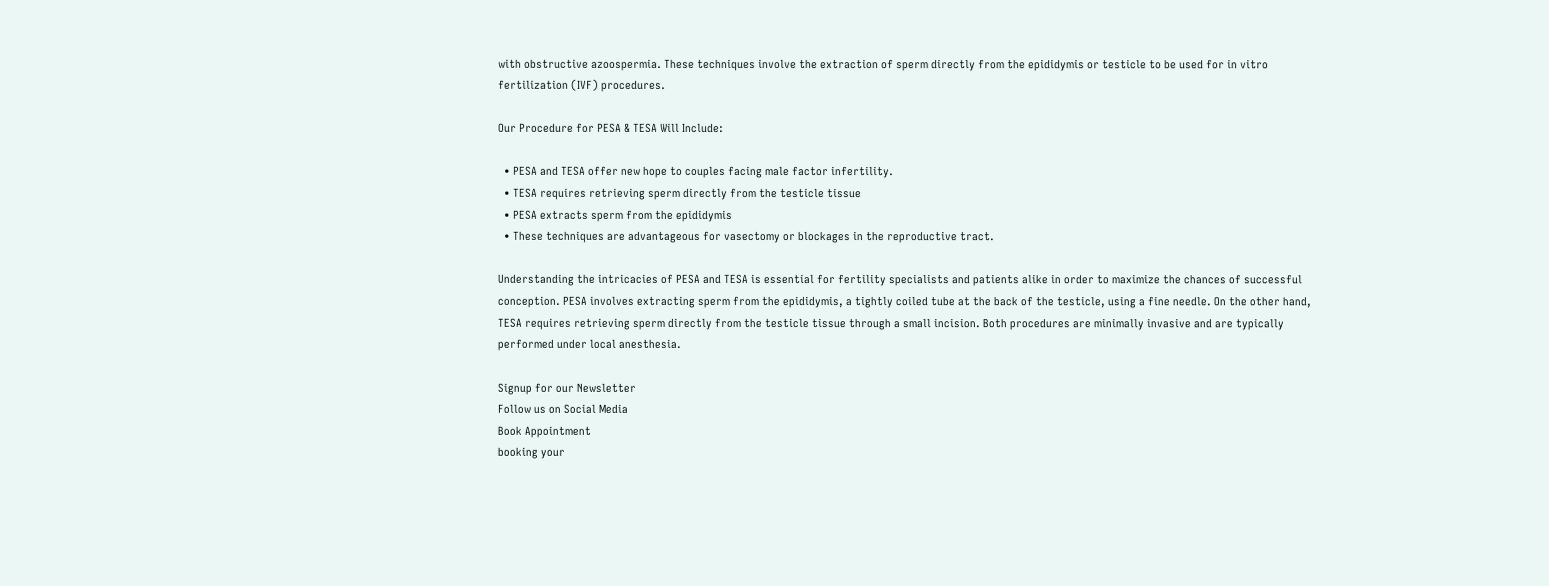with obstructive azoospermia. These techniques involve the extraction of sperm directly from the epididymis or testicle to be used for in vitro fertilization (IVF) procedures.

Our Procedure for PESA & TESA Will Include:

  • PESA and TESA offer new hope to couples facing male factor infertility.
  • TESA requires retrieving sperm directly from the testicle tissue
  • PESA extracts sperm from the epididymis
  • These techniques are advantageous for vasectomy or blockages in the reproductive tract.

Understanding the intricacies of PESA and TESA is essential for fertility specialists and patients alike in order to maximize the chances of successful conception. PESA involves extracting sperm from the epididymis, a tightly coiled tube at the back of the testicle, using a fine needle. On the other hand, TESA requires retrieving sperm directly from the testicle tissue through a small incision. Both procedures are minimally invasive and are typically performed under local anesthesia.

Signup for our Newsletter
Follow us on Social Media
Book Appointment
booking your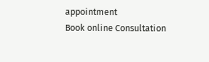appointment
Book online Consultation